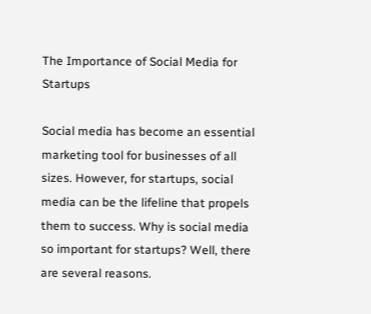The Importance of Social Media for Startups

Social media has become an essential marketing tool for businesses of all sizes. However, for startups, social media can be the lifeline that propels them to success. Why is social media so important for startups? Well, there are several reasons.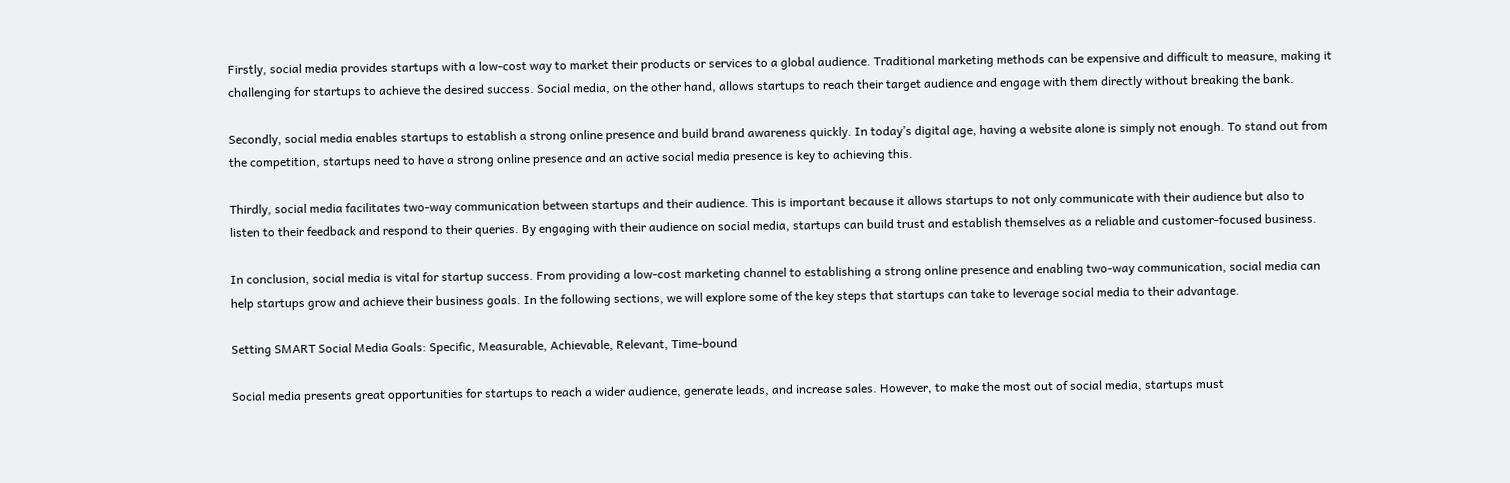Firstly, social media provides startups with a low-cost way to market their products or services to a global audience. Traditional marketing methods can be expensive and difficult to measure, making it challenging for startups to achieve the desired success. Social media, on the other hand, allows startups to reach their target audience and engage with them directly without breaking the bank.

Secondly, social media enables startups to establish a strong online presence and build brand awareness quickly. In today’s digital age, having a website alone is simply not enough. To stand out from the competition, startups need to have a strong online presence and an active social media presence is key to achieving this.

Thirdly, social media facilitates two-way communication between startups and their audience. This is important because it allows startups to not only communicate with their audience but also to listen to their feedback and respond to their queries. By engaging with their audience on social media, startups can build trust and establish themselves as a reliable and customer-focused business.

In conclusion, social media is vital for startup success. From providing a low-cost marketing channel to establishing a strong online presence and enabling two-way communication, social media can help startups grow and achieve their business goals. In the following sections, we will explore some of the key steps that startups can take to leverage social media to their advantage.

Setting SMART Social Media Goals: Specific, Measurable, Achievable, Relevant, Time-bound

Social media presents great opportunities for startups to reach a wider audience, generate leads, and increase sales. However, to make the most out of social media, startups must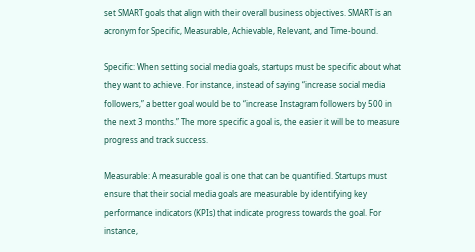set SMART goals that align with their overall business objectives. SMART is an acronym for Specific, Measurable, Achievable, Relevant, and Time-bound.

Specific: When setting social media goals, startups must be specific about what they want to achieve. For instance, instead of saying “increase social media followers,” a better goal would be to “increase Instagram followers by 500 in the next 3 months.” The more specific a goal is, the easier it will be to measure progress and track success.

Measurable: A measurable goal is one that can be quantified. Startups must ensure that their social media goals are measurable by identifying key performance indicators (KPIs) that indicate progress towards the goal. For instance,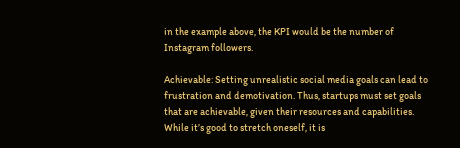in the example above, the KPI would be the number of Instagram followers.

Achievable: Setting unrealistic social media goals can lead to frustration and demotivation. Thus, startups must set goals that are achievable, given their resources and capabilities. While it’s good to stretch oneself, it is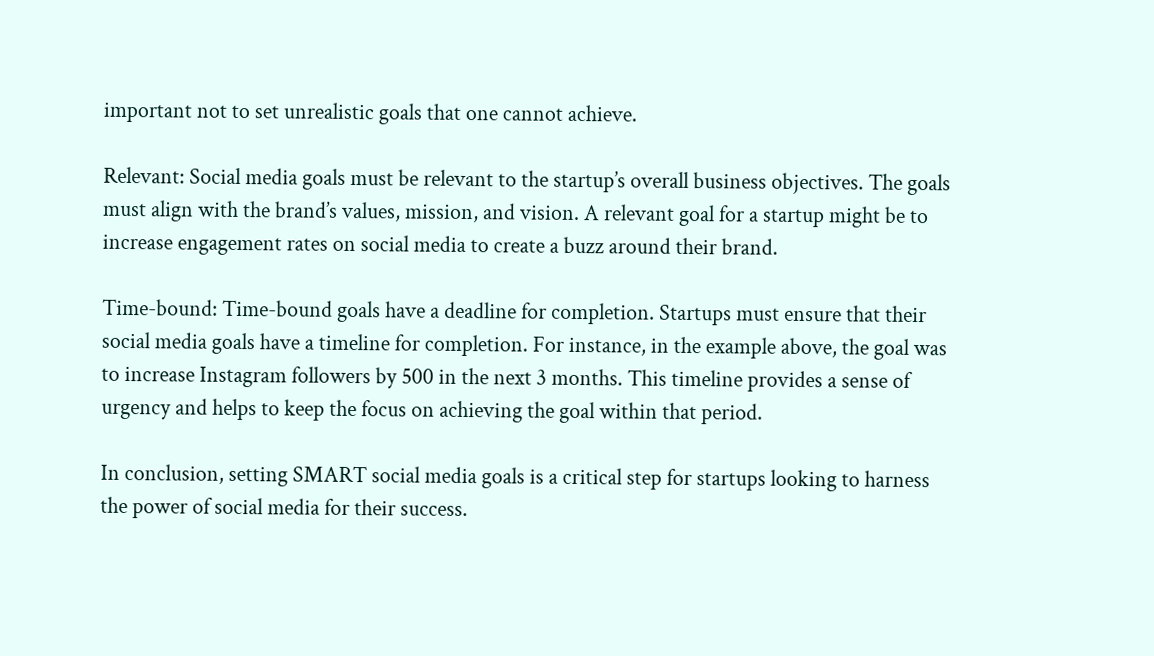important not to set unrealistic goals that one cannot achieve.

Relevant: Social media goals must be relevant to the startup’s overall business objectives. The goals must align with the brand’s values, mission, and vision. A relevant goal for a startup might be to increase engagement rates on social media to create a buzz around their brand.

Time-bound: Time-bound goals have a deadline for completion. Startups must ensure that their social media goals have a timeline for completion. For instance, in the example above, the goal was to increase Instagram followers by 500 in the next 3 months. This timeline provides a sense of urgency and helps to keep the focus on achieving the goal within that period.

In conclusion, setting SMART social media goals is a critical step for startups looking to harness the power of social media for their success.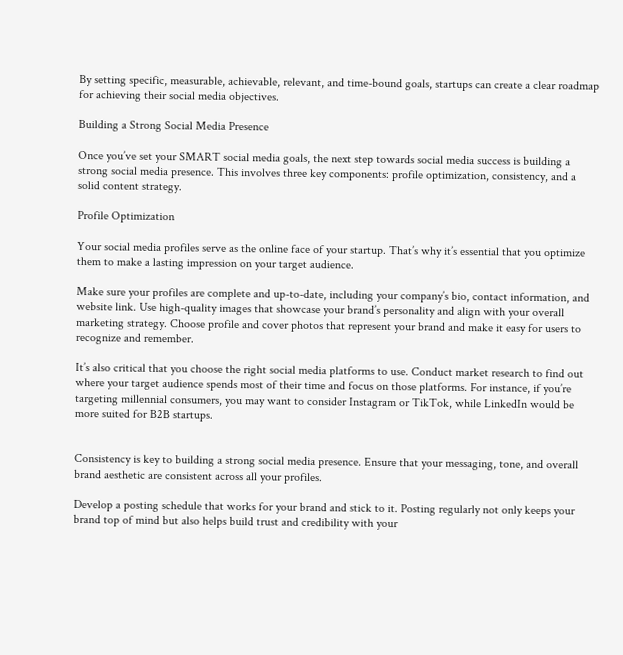By setting specific, measurable, achievable, relevant, and time-bound goals, startups can create a clear roadmap for achieving their social media objectives.

Building a Strong Social Media Presence

Once you’ve set your SMART social media goals, the next step towards social media success is building a strong social media presence. This involves three key components: profile optimization, consistency, and a solid content strategy.

Profile Optimization

Your social media profiles serve as the online face of your startup. That’s why it’s essential that you optimize them to make a lasting impression on your target audience.

Make sure your profiles are complete and up-to-date, including your company’s bio, contact information, and website link. Use high-quality images that showcase your brand’s personality and align with your overall marketing strategy. Choose profile and cover photos that represent your brand and make it easy for users to recognize and remember.

It’s also critical that you choose the right social media platforms to use. Conduct market research to find out where your target audience spends most of their time and focus on those platforms. For instance, if you’re targeting millennial consumers, you may want to consider Instagram or TikTok, while LinkedIn would be more suited for B2B startups.


Consistency is key to building a strong social media presence. Ensure that your messaging, tone, and overall brand aesthetic are consistent across all your profiles.

Develop a posting schedule that works for your brand and stick to it. Posting regularly not only keeps your brand top of mind but also helps build trust and credibility with your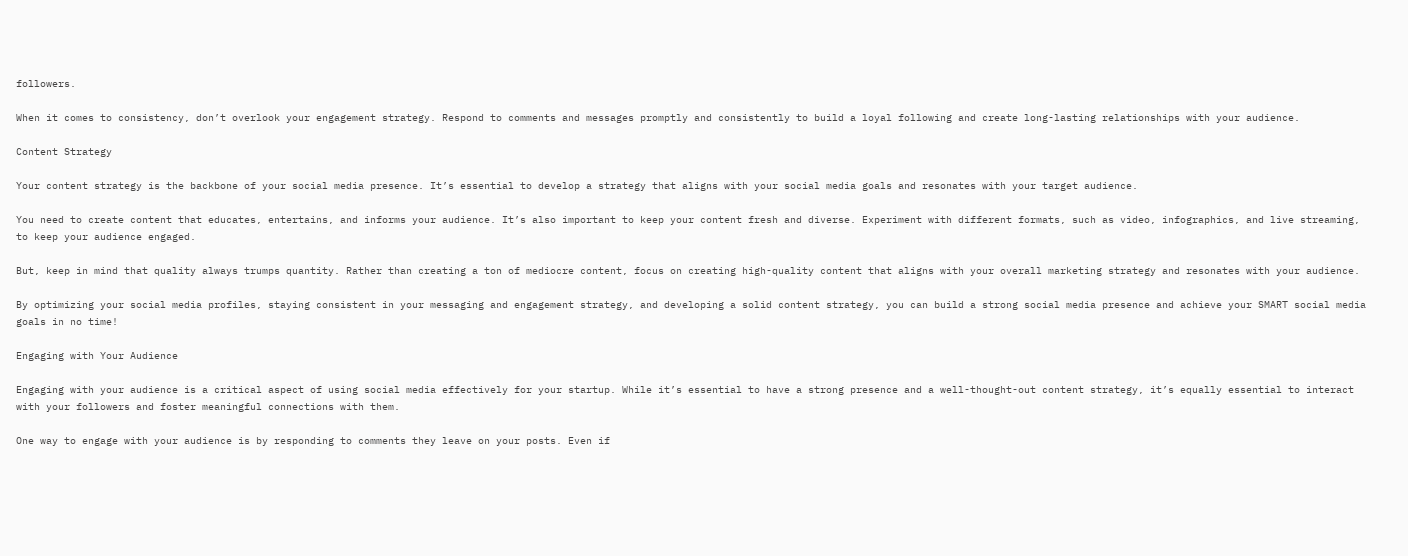followers.

When it comes to consistency, don’t overlook your engagement strategy. Respond to comments and messages promptly and consistently to build a loyal following and create long-lasting relationships with your audience.

Content Strategy

Your content strategy is the backbone of your social media presence. It’s essential to develop a strategy that aligns with your social media goals and resonates with your target audience.

You need to create content that educates, entertains, and informs your audience. It’s also important to keep your content fresh and diverse. Experiment with different formats, such as video, infographics, and live streaming, to keep your audience engaged.

But, keep in mind that quality always trumps quantity. Rather than creating a ton of mediocre content, focus on creating high-quality content that aligns with your overall marketing strategy and resonates with your audience.

By optimizing your social media profiles, staying consistent in your messaging and engagement strategy, and developing a solid content strategy, you can build a strong social media presence and achieve your SMART social media goals in no time!

Engaging with Your Audience

Engaging with your audience is a critical aspect of using social media effectively for your startup. While it’s essential to have a strong presence and a well-thought-out content strategy, it’s equally essential to interact with your followers and foster meaningful connections with them.

One way to engage with your audience is by responding to comments they leave on your posts. Even if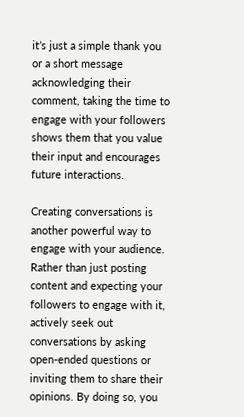it’s just a simple thank you or a short message acknowledging their comment, taking the time to engage with your followers shows them that you value their input and encourages future interactions.

Creating conversations is another powerful way to engage with your audience. Rather than just posting content and expecting your followers to engage with it, actively seek out conversations by asking open-ended questions or inviting them to share their opinions. By doing so, you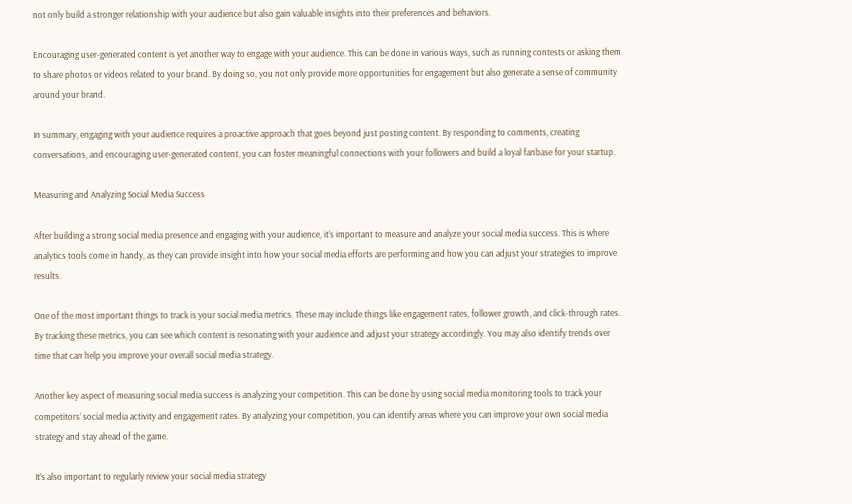not only build a stronger relationship with your audience but also gain valuable insights into their preferences and behaviors.

Encouraging user-generated content is yet another way to engage with your audience. This can be done in various ways, such as running contests or asking them to share photos or videos related to your brand. By doing so, you not only provide more opportunities for engagement but also generate a sense of community around your brand.

In summary, engaging with your audience requires a proactive approach that goes beyond just posting content. By responding to comments, creating conversations, and encouraging user-generated content, you can foster meaningful connections with your followers and build a loyal fanbase for your startup.

Measuring and Analyzing Social Media Success

After building a strong social media presence and engaging with your audience, it’s important to measure and analyze your social media success. This is where analytics tools come in handy, as they can provide insight into how your social media efforts are performing and how you can adjust your strategies to improve results.

One of the most important things to track is your social media metrics. These may include things like engagement rates, follower growth, and click-through rates. By tracking these metrics, you can see which content is resonating with your audience and adjust your strategy accordingly. You may also identify trends over time that can help you improve your overall social media strategy.

Another key aspect of measuring social media success is analyzing your competition. This can be done by using social media monitoring tools to track your competitors’ social media activity and engagement rates. By analyzing your competition, you can identify areas where you can improve your own social media strategy and stay ahead of the game.

It’s also important to regularly review your social media strategy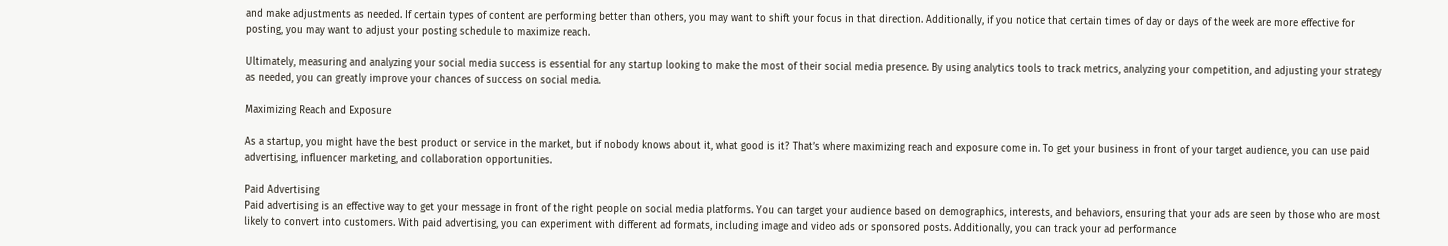and make adjustments as needed. If certain types of content are performing better than others, you may want to shift your focus in that direction. Additionally, if you notice that certain times of day or days of the week are more effective for posting, you may want to adjust your posting schedule to maximize reach.

Ultimately, measuring and analyzing your social media success is essential for any startup looking to make the most of their social media presence. By using analytics tools to track metrics, analyzing your competition, and adjusting your strategy as needed, you can greatly improve your chances of success on social media.

Maximizing Reach and Exposure

As a startup, you might have the best product or service in the market, but if nobody knows about it, what good is it? That’s where maximizing reach and exposure come in. To get your business in front of your target audience, you can use paid advertising, influencer marketing, and collaboration opportunities.

Paid Advertising
Paid advertising is an effective way to get your message in front of the right people on social media platforms. You can target your audience based on demographics, interests, and behaviors, ensuring that your ads are seen by those who are most likely to convert into customers. With paid advertising, you can experiment with different ad formats, including image and video ads or sponsored posts. Additionally, you can track your ad performance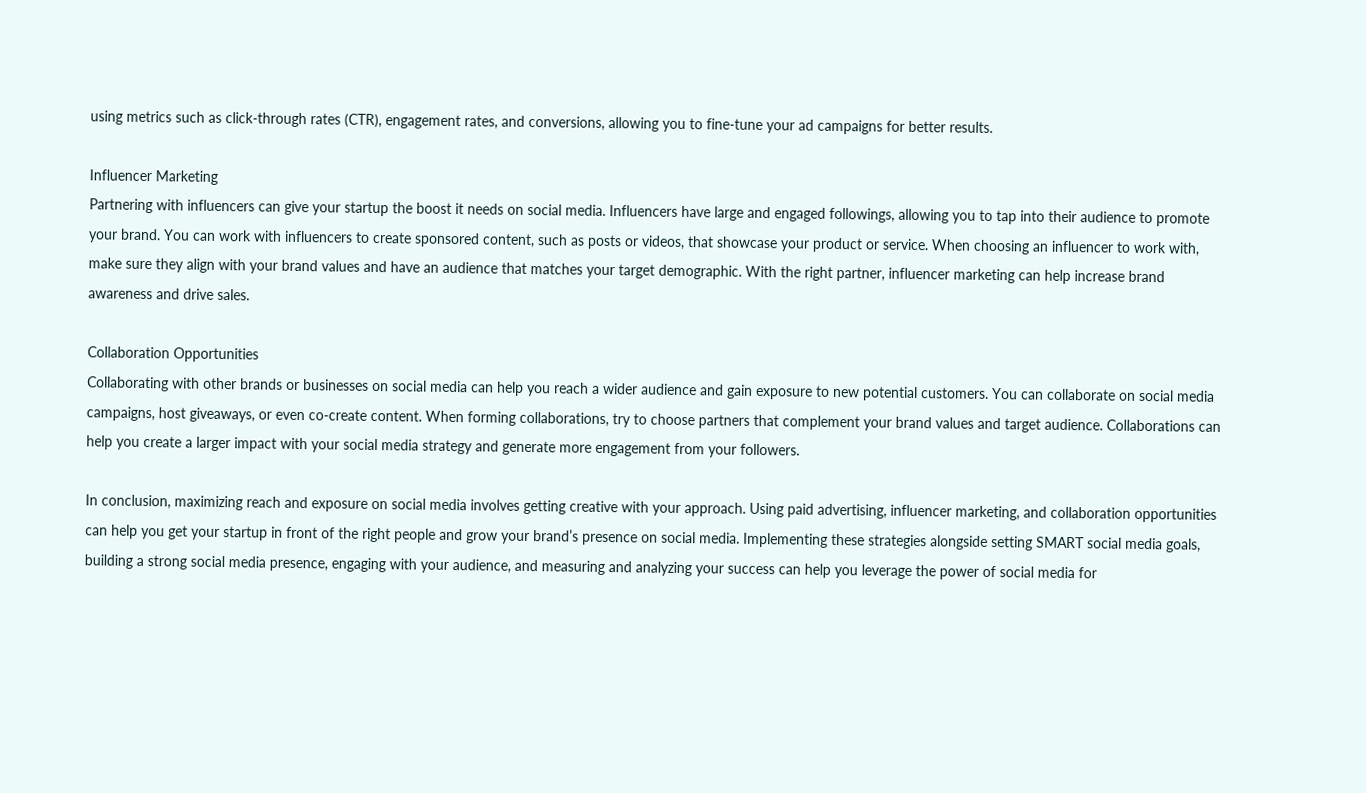using metrics such as click-through rates (CTR), engagement rates, and conversions, allowing you to fine-tune your ad campaigns for better results.

Influencer Marketing
Partnering with influencers can give your startup the boost it needs on social media. Influencers have large and engaged followings, allowing you to tap into their audience to promote your brand. You can work with influencers to create sponsored content, such as posts or videos, that showcase your product or service. When choosing an influencer to work with, make sure they align with your brand values and have an audience that matches your target demographic. With the right partner, influencer marketing can help increase brand awareness and drive sales.

Collaboration Opportunities
Collaborating with other brands or businesses on social media can help you reach a wider audience and gain exposure to new potential customers. You can collaborate on social media campaigns, host giveaways, or even co-create content. When forming collaborations, try to choose partners that complement your brand values and target audience. Collaborations can help you create a larger impact with your social media strategy and generate more engagement from your followers.

In conclusion, maximizing reach and exposure on social media involves getting creative with your approach. Using paid advertising, influencer marketing, and collaboration opportunities can help you get your startup in front of the right people and grow your brand’s presence on social media. Implementing these strategies alongside setting SMART social media goals, building a strong social media presence, engaging with your audience, and measuring and analyzing your success can help you leverage the power of social media for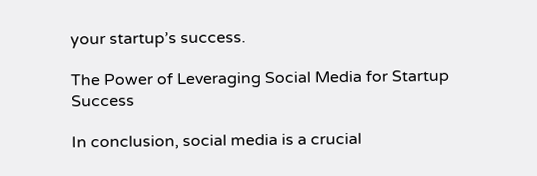your startup’s success.

The Power of Leveraging Social Media for Startup Success

In conclusion, social media is a crucial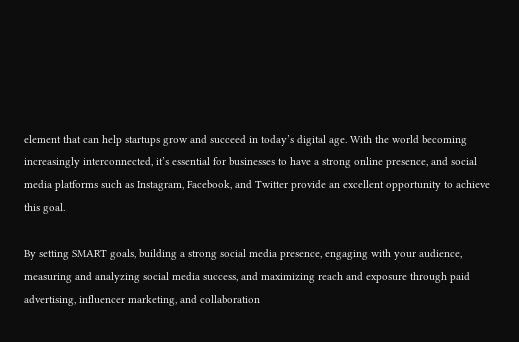element that can help startups grow and succeed in today’s digital age. With the world becoming increasingly interconnected, it’s essential for businesses to have a strong online presence, and social media platforms such as Instagram, Facebook, and Twitter provide an excellent opportunity to achieve this goal.

By setting SMART goals, building a strong social media presence, engaging with your audience, measuring and analyzing social media success, and maximizing reach and exposure through paid advertising, influencer marketing, and collaboration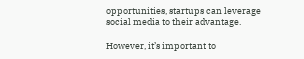opportunities, startups can leverage social media to their advantage.

However, it’s important to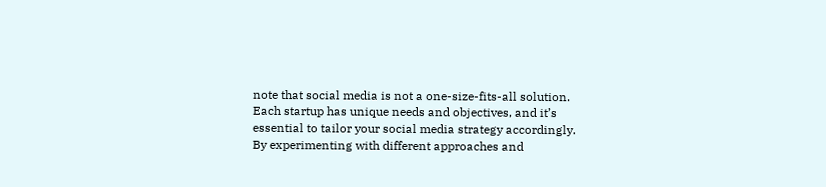note that social media is not a one-size-fits-all solution. Each startup has unique needs and objectives, and it’s essential to tailor your social media strategy accordingly. By experimenting with different approaches and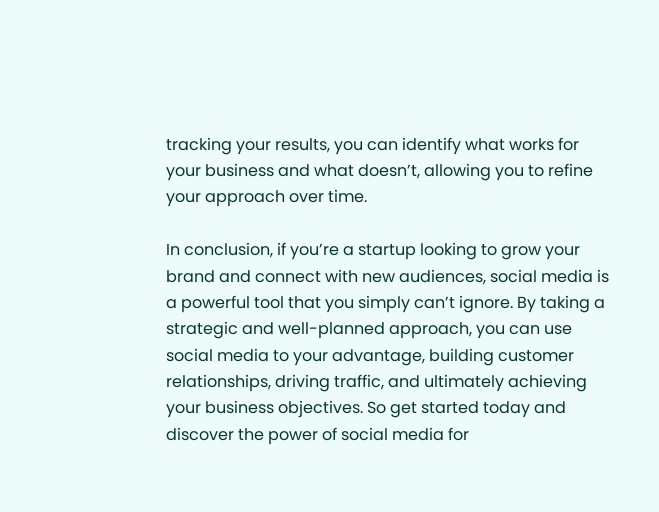tracking your results, you can identify what works for your business and what doesn’t, allowing you to refine your approach over time.

In conclusion, if you’re a startup looking to grow your brand and connect with new audiences, social media is a powerful tool that you simply can’t ignore. By taking a strategic and well-planned approach, you can use social media to your advantage, building customer relationships, driving traffic, and ultimately achieving your business objectives. So get started today and discover the power of social media for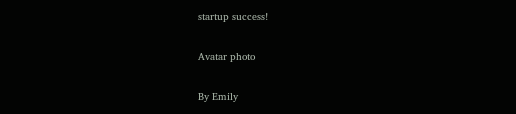startup success!

Avatar photo

By Emily